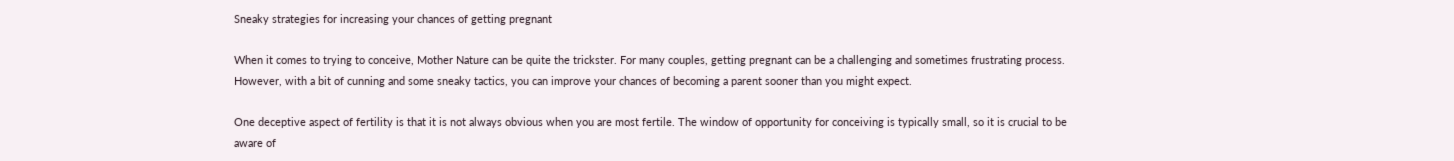Sneaky strategies for increasing your chances of getting pregnant

When it comes to trying to conceive, Mother Nature can be quite the trickster. For many couples, getting pregnant can be a challenging and sometimes frustrating process. However, with a bit of cunning and some sneaky tactics, you can improve your chances of becoming a parent sooner than you might expect.

One deceptive aspect of fertility is that it is not always obvious when you are most fertile. The window of opportunity for conceiving is typically small, so it is crucial to be aware of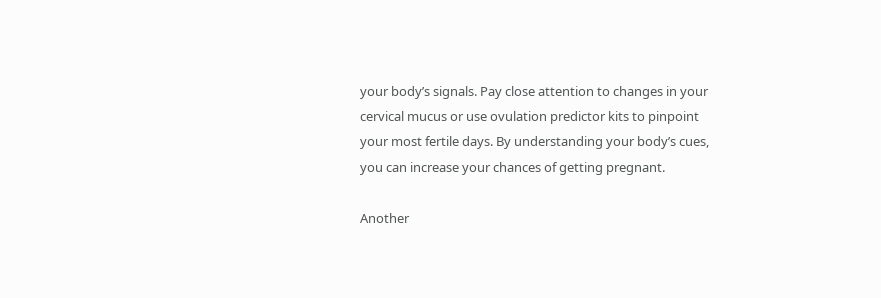your body’s signals. Pay close attention to changes in your cervical mucus or use ovulation predictor kits to pinpoint your most fertile days. By understanding your body’s cues, you can increase your chances of getting pregnant.

Another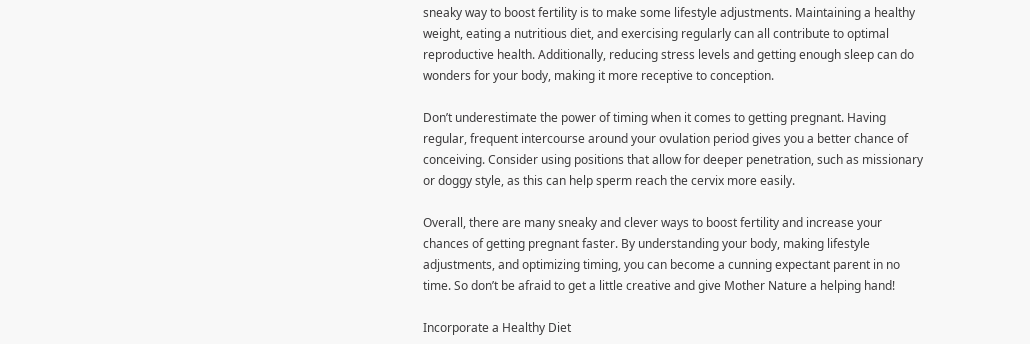sneaky way to boost fertility is to make some lifestyle adjustments. Maintaining a healthy weight, eating a nutritious diet, and exercising regularly can all contribute to optimal reproductive health. Additionally, reducing stress levels and getting enough sleep can do wonders for your body, making it more receptive to conception.

Don’t underestimate the power of timing when it comes to getting pregnant. Having regular, frequent intercourse around your ovulation period gives you a better chance of conceiving. Consider using positions that allow for deeper penetration, such as missionary or doggy style, as this can help sperm reach the cervix more easily.

Overall, there are many sneaky and clever ways to boost fertility and increase your chances of getting pregnant faster. By understanding your body, making lifestyle adjustments, and optimizing timing, you can become a cunning expectant parent in no time. So don’t be afraid to get a little creative and give Mother Nature a helping hand!

Incorporate a Healthy Diet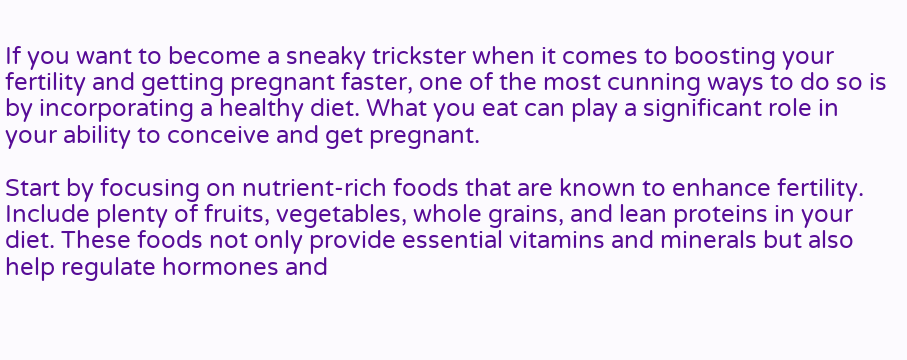If you want to become a sneaky trickster when it comes to boosting your fertility and getting pregnant faster, one of the most cunning ways to do so is by incorporating a healthy diet. What you eat can play a significant role in your ability to conceive and get pregnant.

Start by focusing on nutrient-rich foods that are known to enhance fertility. Include plenty of fruits, vegetables, whole grains, and lean proteins in your diet. These foods not only provide essential vitamins and minerals but also help regulate hormones and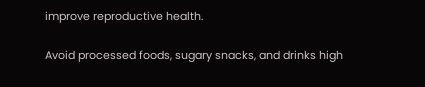improve reproductive health.

Avoid processed foods, sugary snacks, and drinks high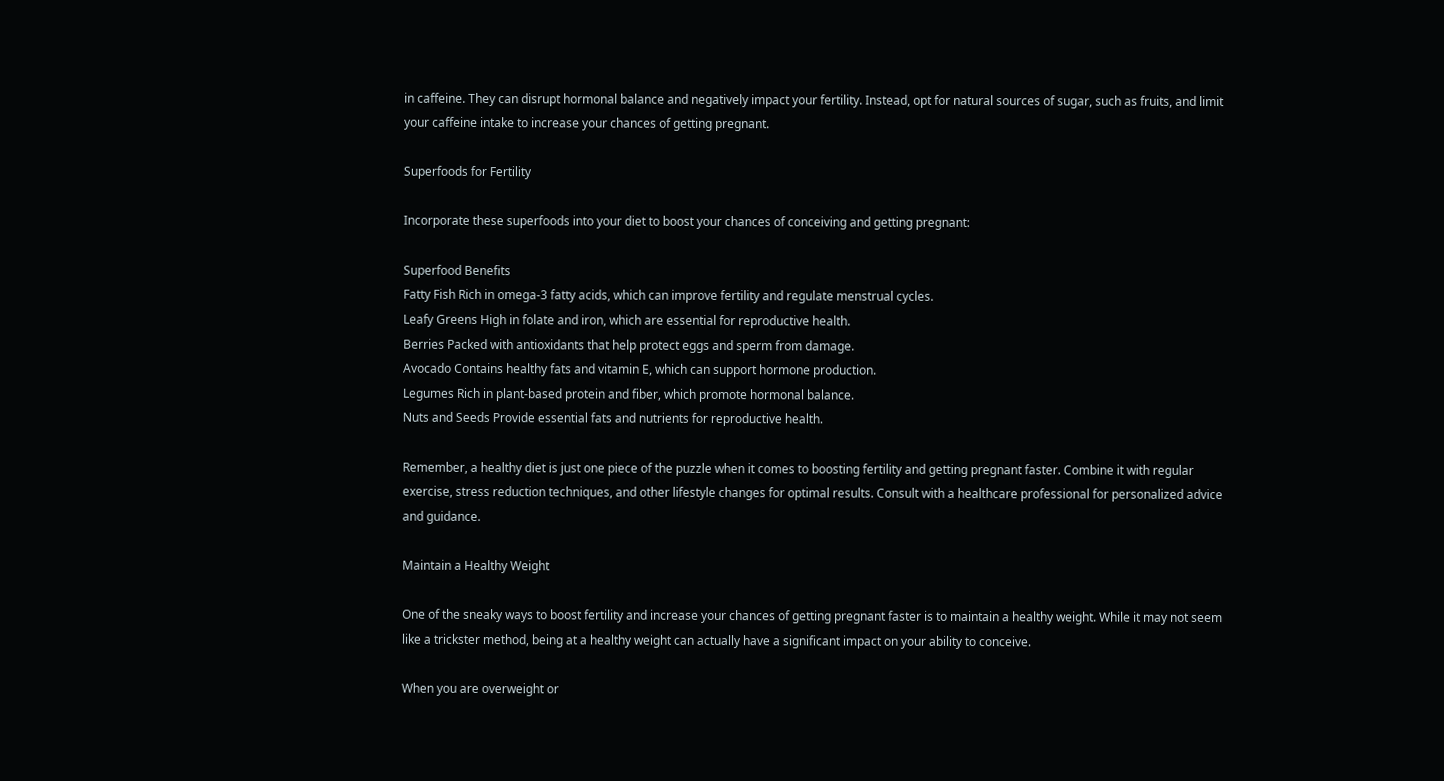in caffeine. They can disrupt hormonal balance and negatively impact your fertility. Instead, opt for natural sources of sugar, such as fruits, and limit your caffeine intake to increase your chances of getting pregnant.

Superfoods for Fertility

Incorporate these superfoods into your diet to boost your chances of conceiving and getting pregnant:

Superfood Benefits
Fatty Fish Rich in omega-3 fatty acids, which can improve fertility and regulate menstrual cycles.
Leafy Greens High in folate and iron, which are essential for reproductive health.
Berries Packed with antioxidants that help protect eggs and sperm from damage.
Avocado Contains healthy fats and vitamin E, which can support hormone production.
Legumes Rich in plant-based protein and fiber, which promote hormonal balance.
Nuts and Seeds Provide essential fats and nutrients for reproductive health.

Remember, a healthy diet is just one piece of the puzzle when it comes to boosting fertility and getting pregnant faster. Combine it with regular exercise, stress reduction techniques, and other lifestyle changes for optimal results. Consult with a healthcare professional for personalized advice and guidance.

Maintain a Healthy Weight

One of the sneaky ways to boost fertility and increase your chances of getting pregnant faster is to maintain a healthy weight. While it may not seem like a trickster method, being at a healthy weight can actually have a significant impact on your ability to conceive.

When you are overweight or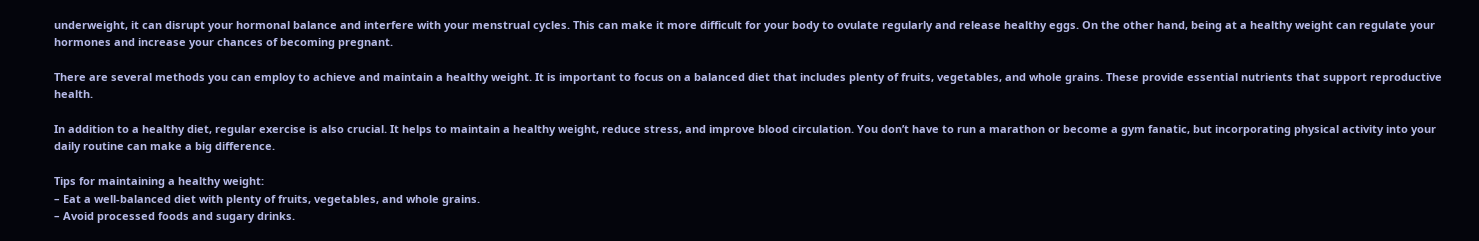underweight, it can disrupt your hormonal balance and interfere with your menstrual cycles. This can make it more difficult for your body to ovulate regularly and release healthy eggs. On the other hand, being at a healthy weight can regulate your hormones and increase your chances of becoming pregnant.

There are several methods you can employ to achieve and maintain a healthy weight. It is important to focus on a balanced diet that includes plenty of fruits, vegetables, and whole grains. These provide essential nutrients that support reproductive health.

In addition to a healthy diet, regular exercise is also crucial. It helps to maintain a healthy weight, reduce stress, and improve blood circulation. You don’t have to run a marathon or become a gym fanatic, but incorporating physical activity into your daily routine can make a big difference.

Tips for maintaining a healthy weight:
– Eat a well-balanced diet with plenty of fruits, vegetables, and whole grains.
– Avoid processed foods and sugary drinks.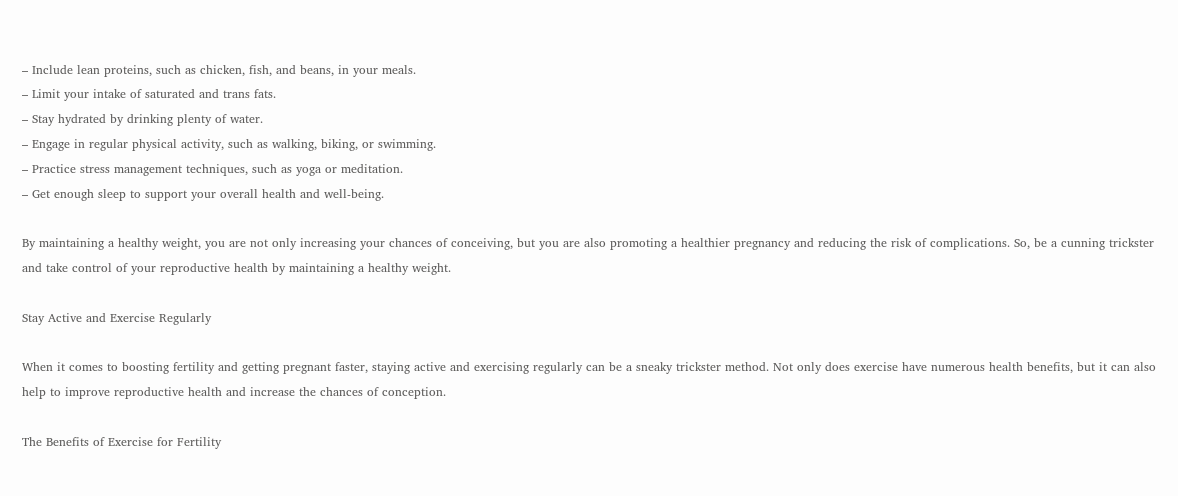– Include lean proteins, such as chicken, fish, and beans, in your meals.
– Limit your intake of saturated and trans fats.
– Stay hydrated by drinking plenty of water.
– Engage in regular physical activity, such as walking, biking, or swimming.
– Practice stress management techniques, such as yoga or meditation.
– Get enough sleep to support your overall health and well-being.

By maintaining a healthy weight, you are not only increasing your chances of conceiving, but you are also promoting a healthier pregnancy and reducing the risk of complications. So, be a cunning trickster and take control of your reproductive health by maintaining a healthy weight.

Stay Active and Exercise Regularly

When it comes to boosting fertility and getting pregnant faster, staying active and exercising regularly can be a sneaky trickster method. Not only does exercise have numerous health benefits, but it can also help to improve reproductive health and increase the chances of conception.

The Benefits of Exercise for Fertility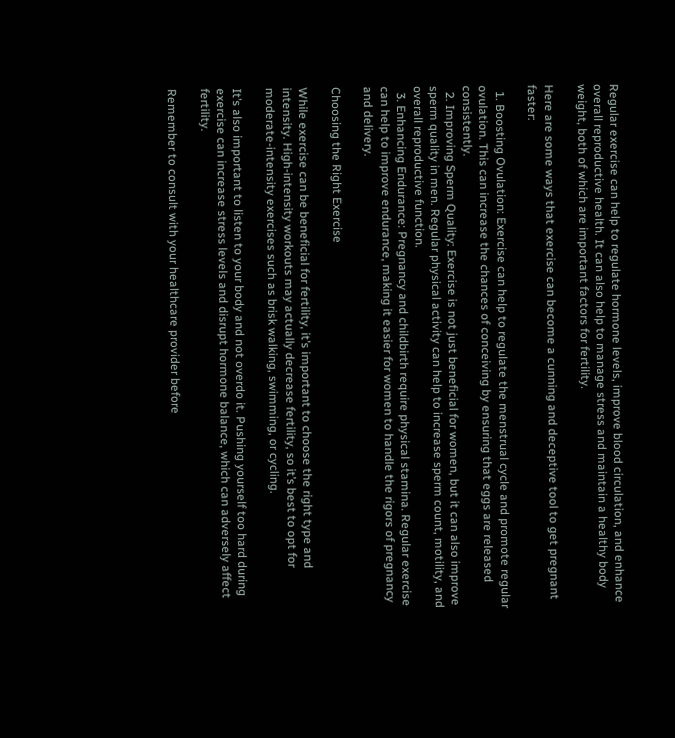Regular exercise can help to regulate hormone levels, improve blood circulation, and enhance overall reproductive health. It can also help to manage stress and maintain a healthy body weight, both of which are important factors for fertility.

Here are some ways that exercise can become a cunning and deceptive tool to get pregnant faster:

  1. Boosting Ovulation: Exercise can help to regulate the menstrual cycle and promote regular ovulation. This can increase the chances of conceiving by ensuring that eggs are released consistently.
  2. Improving Sperm Quality: Exercise is not just beneficial for women, but it can also improve sperm quality in men. Regular physical activity can help to increase sperm count, motility, and overall reproductive function.
  3. Enhancing Endurance: Pregnancy and childbirth require physical stamina. Regular exercise can help to improve endurance, making it easier for women to handle the rigors of pregnancy and delivery.

Choosing the Right Exercise

While exercise can be beneficial for fertility, it’s important to choose the right type and intensity. High-intensity workouts may actually decrease fertility, so it’s best to opt for moderate-intensity exercises such as brisk walking, swimming, or cycling.

It’s also important to listen to your body and not overdo it. Pushing yourself too hard during exercise can increase stress levels and disrupt hormone balance, which can adversely affect fertility.

Remember to consult with your healthcare provider before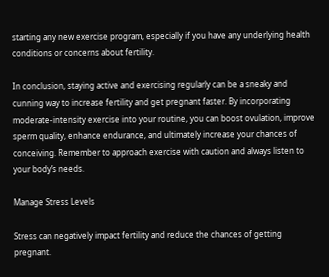starting any new exercise program, especially if you have any underlying health conditions or concerns about fertility.

In conclusion, staying active and exercising regularly can be a sneaky and cunning way to increase fertility and get pregnant faster. By incorporating moderate-intensity exercise into your routine, you can boost ovulation, improve sperm quality, enhance endurance, and ultimately increase your chances of conceiving. Remember to approach exercise with caution and always listen to your body’s needs.

Manage Stress Levels

Stress can negatively impact fertility and reduce the chances of getting pregnant.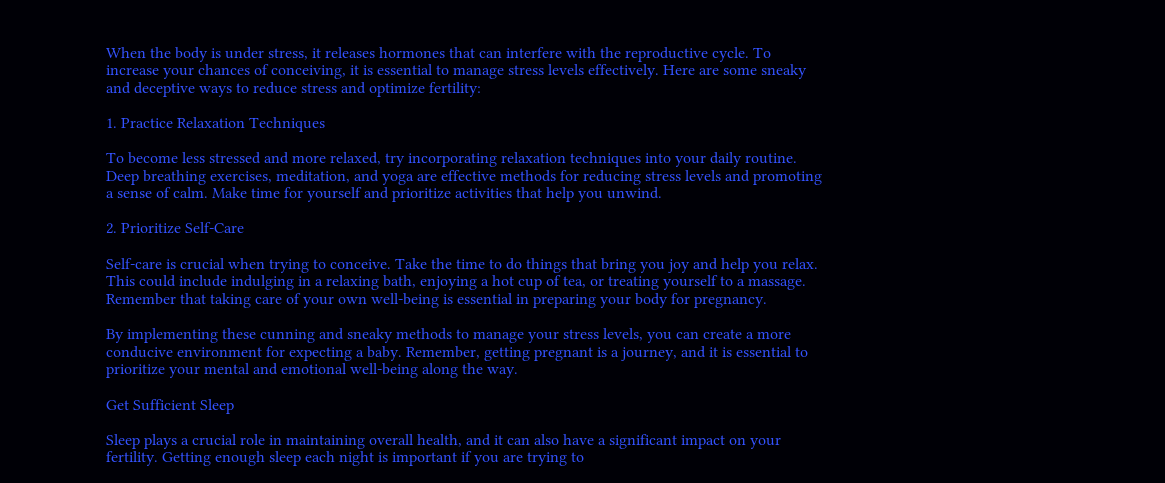When the body is under stress, it releases hormones that can interfere with the reproductive cycle. To increase your chances of conceiving, it is essential to manage stress levels effectively. Here are some sneaky and deceptive ways to reduce stress and optimize fertility:

1. Practice Relaxation Techniques

To become less stressed and more relaxed, try incorporating relaxation techniques into your daily routine. Deep breathing exercises, meditation, and yoga are effective methods for reducing stress levels and promoting a sense of calm. Make time for yourself and prioritize activities that help you unwind.

2. Prioritize Self-Care

Self-care is crucial when trying to conceive. Take the time to do things that bring you joy and help you relax. This could include indulging in a relaxing bath, enjoying a hot cup of tea, or treating yourself to a massage. Remember that taking care of your own well-being is essential in preparing your body for pregnancy.

By implementing these cunning and sneaky methods to manage your stress levels, you can create a more conducive environment for expecting a baby. Remember, getting pregnant is a journey, and it is essential to prioritize your mental and emotional well-being along the way.

Get Sufficient Sleep

Sleep plays a crucial role in maintaining overall health, and it can also have a significant impact on your fertility. Getting enough sleep each night is important if you are trying to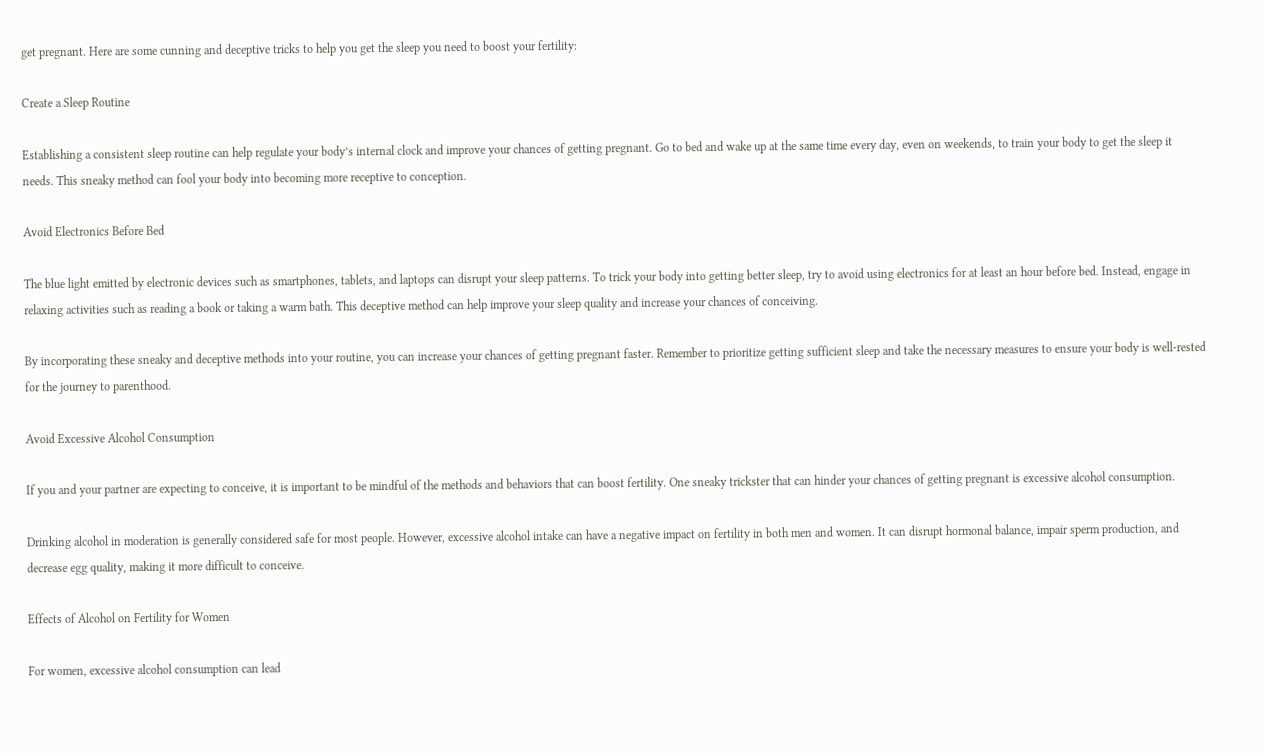get pregnant. Here are some cunning and deceptive tricks to help you get the sleep you need to boost your fertility:

Create a Sleep Routine

Establishing a consistent sleep routine can help regulate your body’s internal clock and improve your chances of getting pregnant. Go to bed and wake up at the same time every day, even on weekends, to train your body to get the sleep it needs. This sneaky method can fool your body into becoming more receptive to conception.

Avoid Electronics Before Bed

The blue light emitted by electronic devices such as smartphones, tablets, and laptops can disrupt your sleep patterns. To trick your body into getting better sleep, try to avoid using electronics for at least an hour before bed. Instead, engage in relaxing activities such as reading a book or taking a warm bath. This deceptive method can help improve your sleep quality and increase your chances of conceiving.

By incorporating these sneaky and deceptive methods into your routine, you can increase your chances of getting pregnant faster. Remember to prioritize getting sufficient sleep and take the necessary measures to ensure your body is well-rested for the journey to parenthood.

Avoid Excessive Alcohol Consumption

If you and your partner are expecting to conceive, it is important to be mindful of the methods and behaviors that can boost fertility. One sneaky trickster that can hinder your chances of getting pregnant is excessive alcohol consumption.

Drinking alcohol in moderation is generally considered safe for most people. However, excessive alcohol intake can have a negative impact on fertility in both men and women. It can disrupt hormonal balance, impair sperm production, and decrease egg quality, making it more difficult to conceive.

Effects of Alcohol on Fertility for Women

For women, excessive alcohol consumption can lead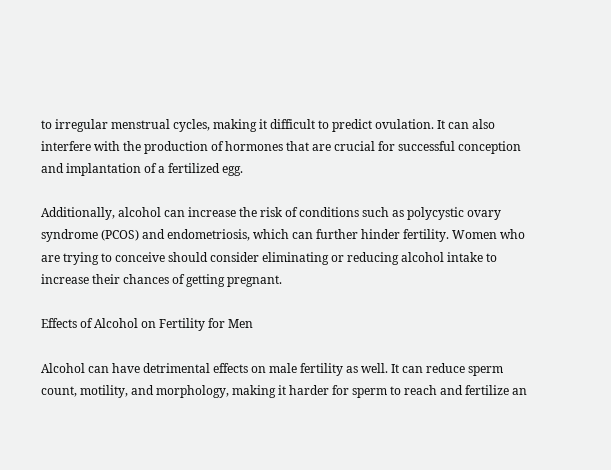to irregular menstrual cycles, making it difficult to predict ovulation. It can also interfere with the production of hormones that are crucial for successful conception and implantation of a fertilized egg.

Additionally, alcohol can increase the risk of conditions such as polycystic ovary syndrome (PCOS) and endometriosis, which can further hinder fertility. Women who are trying to conceive should consider eliminating or reducing alcohol intake to increase their chances of getting pregnant.

Effects of Alcohol on Fertility for Men

Alcohol can have detrimental effects on male fertility as well. It can reduce sperm count, motility, and morphology, making it harder for sperm to reach and fertilize an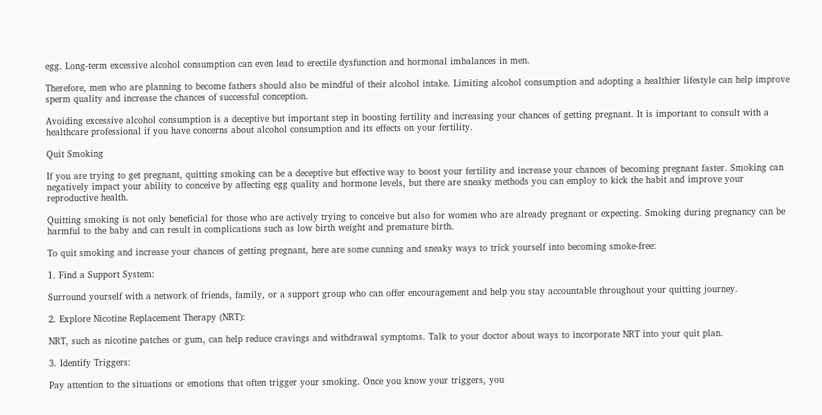egg. Long-term excessive alcohol consumption can even lead to erectile dysfunction and hormonal imbalances in men.

Therefore, men who are planning to become fathers should also be mindful of their alcohol intake. Limiting alcohol consumption and adopting a healthier lifestyle can help improve sperm quality and increase the chances of successful conception.

Avoiding excessive alcohol consumption is a deceptive but important step in boosting fertility and increasing your chances of getting pregnant. It is important to consult with a healthcare professional if you have concerns about alcohol consumption and its effects on your fertility.

Quit Smoking

If you are trying to get pregnant, quitting smoking can be a deceptive but effective way to boost your fertility and increase your chances of becoming pregnant faster. Smoking can negatively impact your ability to conceive by affecting egg quality and hormone levels, but there are sneaky methods you can employ to kick the habit and improve your reproductive health.

Quitting smoking is not only beneficial for those who are actively trying to conceive but also for women who are already pregnant or expecting. Smoking during pregnancy can be harmful to the baby and can result in complications such as low birth weight and premature birth.

To quit smoking and increase your chances of getting pregnant, here are some cunning and sneaky ways to trick yourself into becoming smoke-free:

1. Find a Support System:

Surround yourself with a network of friends, family, or a support group who can offer encouragement and help you stay accountable throughout your quitting journey.

2. Explore Nicotine Replacement Therapy (NRT):

NRT, such as nicotine patches or gum, can help reduce cravings and withdrawal symptoms. Talk to your doctor about ways to incorporate NRT into your quit plan.

3. Identify Triggers:

Pay attention to the situations or emotions that often trigger your smoking. Once you know your triggers, you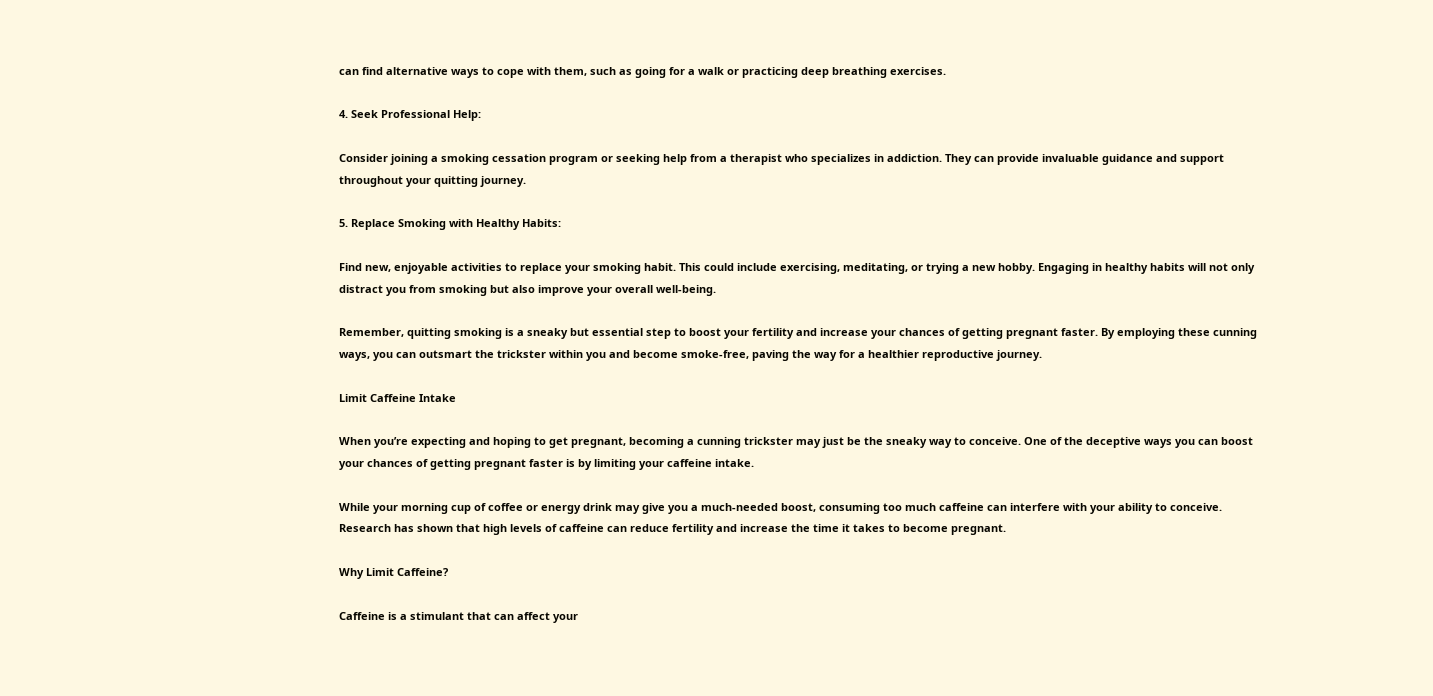can find alternative ways to cope with them, such as going for a walk or practicing deep breathing exercises.

4. Seek Professional Help:

Consider joining a smoking cessation program or seeking help from a therapist who specializes in addiction. They can provide invaluable guidance and support throughout your quitting journey.

5. Replace Smoking with Healthy Habits:

Find new, enjoyable activities to replace your smoking habit. This could include exercising, meditating, or trying a new hobby. Engaging in healthy habits will not only distract you from smoking but also improve your overall well-being.

Remember, quitting smoking is a sneaky but essential step to boost your fertility and increase your chances of getting pregnant faster. By employing these cunning ways, you can outsmart the trickster within you and become smoke-free, paving the way for a healthier reproductive journey.

Limit Caffeine Intake

When you’re expecting and hoping to get pregnant, becoming a cunning trickster may just be the sneaky way to conceive. One of the deceptive ways you can boost your chances of getting pregnant faster is by limiting your caffeine intake.

While your morning cup of coffee or energy drink may give you a much-needed boost, consuming too much caffeine can interfere with your ability to conceive. Research has shown that high levels of caffeine can reduce fertility and increase the time it takes to become pregnant.

Why Limit Caffeine?

Caffeine is a stimulant that can affect your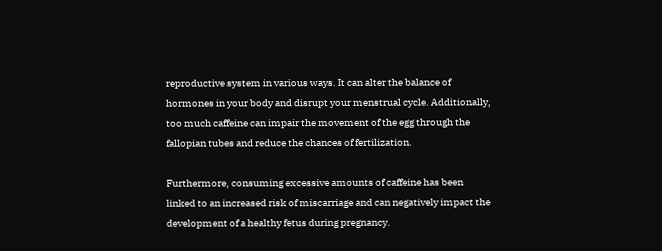reproductive system in various ways. It can alter the balance of hormones in your body and disrupt your menstrual cycle. Additionally, too much caffeine can impair the movement of the egg through the fallopian tubes and reduce the chances of fertilization.

Furthermore, consuming excessive amounts of caffeine has been linked to an increased risk of miscarriage and can negatively impact the development of a healthy fetus during pregnancy.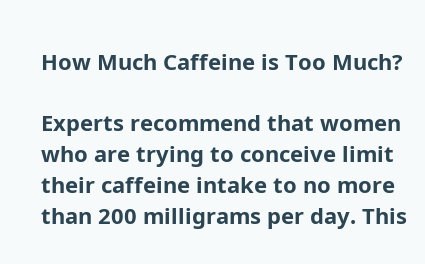How Much Caffeine is Too Much?

Experts recommend that women who are trying to conceive limit their caffeine intake to no more than 200 milligrams per day. This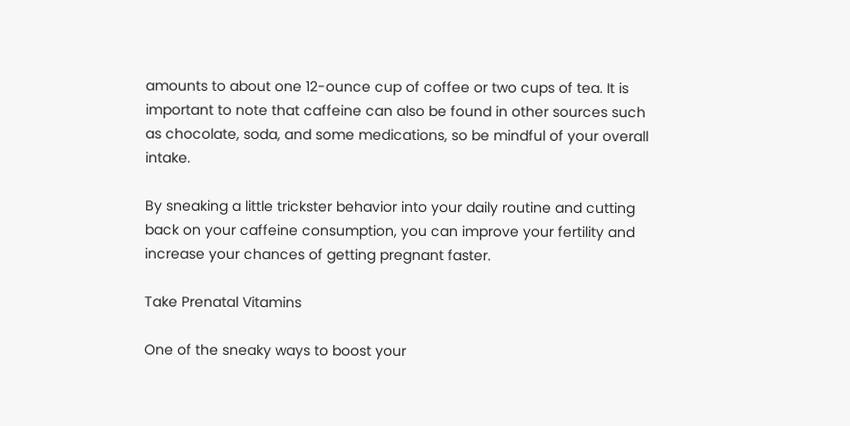amounts to about one 12-ounce cup of coffee or two cups of tea. It is important to note that caffeine can also be found in other sources such as chocolate, soda, and some medications, so be mindful of your overall intake.

By sneaking a little trickster behavior into your daily routine and cutting back on your caffeine consumption, you can improve your fertility and increase your chances of getting pregnant faster.

Take Prenatal Vitamins

One of the sneaky ways to boost your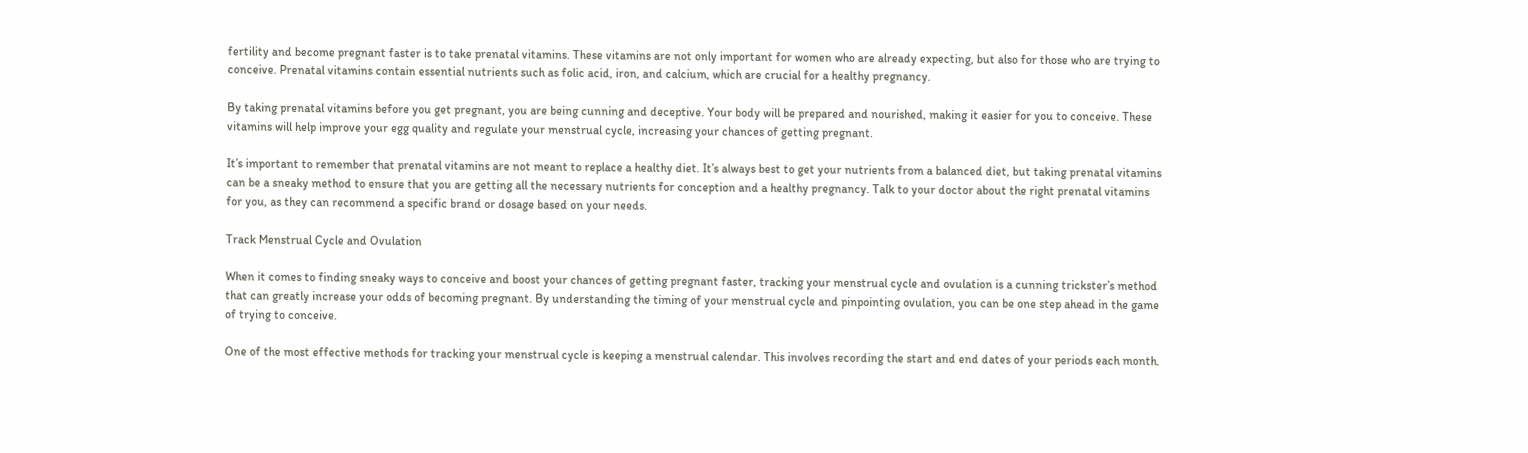fertility and become pregnant faster is to take prenatal vitamins. These vitamins are not only important for women who are already expecting, but also for those who are trying to conceive. Prenatal vitamins contain essential nutrients such as folic acid, iron, and calcium, which are crucial for a healthy pregnancy.

By taking prenatal vitamins before you get pregnant, you are being cunning and deceptive. Your body will be prepared and nourished, making it easier for you to conceive. These vitamins will help improve your egg quality and regulate your menstrual cycle, increasing your chances of getting pregnant.

It’s important to remember that prenatal vitamins are not meant to replace a healthy diet. It’s always best to get your nutrients from a balanced diet, but taking prenatal vitamins can be a sneaky method to ensure that you are getting all the necessary nutrients for conception and a healthy pregnancy. Talk to your doctor about the right prenatal vitamins for you, as they can recommend a specific brand or dosage based on your needs.

Track Menstrual Cycle and Ovulation

When it comes to finding sneaky ways to conceive and boost your chances of getting pregnant faster, tracking your menstrual cycle and ovulation is a cunning trickster’s method that can greatly increase your odds of becoming pregnant. By understanding the timing of your menstrual cycle and pinpointing ovulation, you can be one step ahead in the game of trying to conceive.

One of the most effective methods for tracking your menstrual cycle is keeping a menstrual calendar. This involves recording the start and end dates of your periods each month.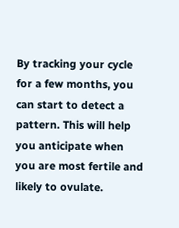By tracking your cycle for a few months, you can start to detect a pattern. This will help you anticipate when you are most fertile and likely to ovulate.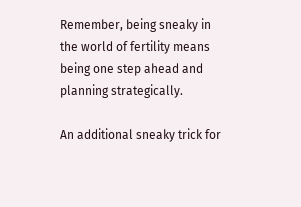Remember, being sneaky in the world of fertility means being one step ahead and planning strategically.

An additional sneaky trick for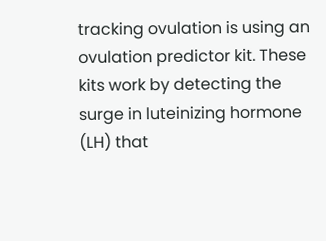tracking ovulation is using an ovulation predictor kit. These kits work by detecting the surge in luteinizing hormone (LH) that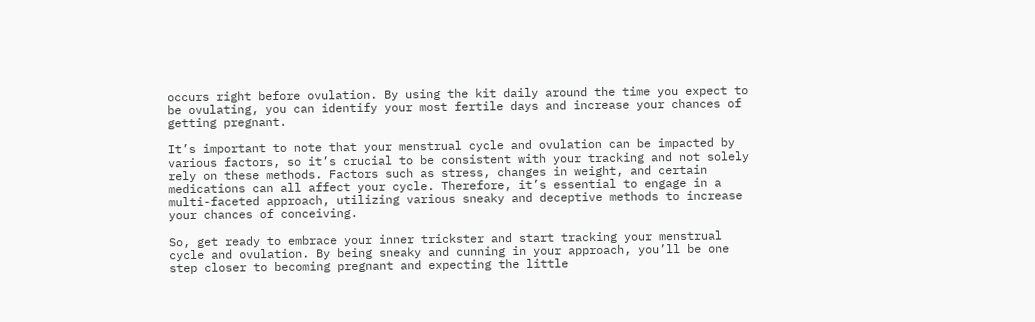occurs right before ovulation. By using the kit daily around the time you expect to be ovulating, you can identify your most fertile days and increase your chances of getting pregnant.

It’s important to note that your menstrual cycle and ovulation can be impacted by various factors, so it’s crucial to be consistent with your tracking and not solely rely on these methods. Factors such as stress, changes in weight, and certain medications can all affect your cycle. Therefore, it’s essential to engage in a multi-faceted approach, utilizing various sneaky and deceptive methods to increase your chances of conceiving.

So, get ready to embrace your inner trickster and start tracking your menstrual cycle and ovulation. By being sneaky and cunning in your approach, you’ll be one step closer to becoming pregnant and expecting the little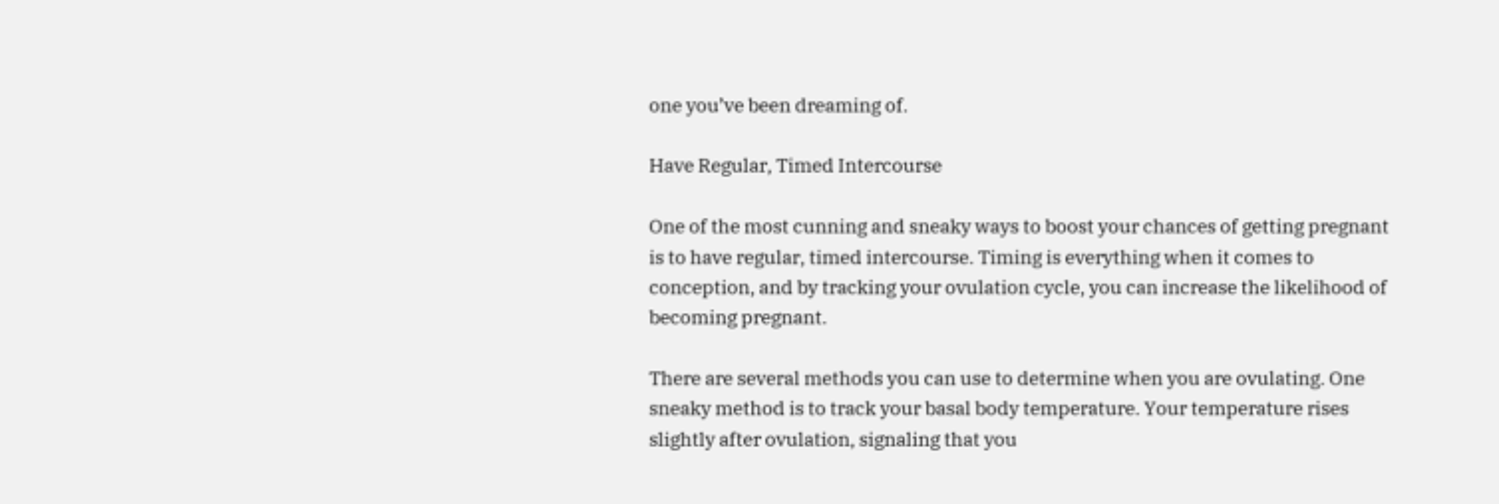one you’ve been dreaming of.

Have Regular, Timed Intercourse

One of the most cunning and sneaky ways to boost your chances of getting pregnant is to have regular, timed intercourse. Timing is everything when it comes to conception, and by tracking your ovulation cycle, you can increase the likelihood of becoming pregnant.

There are several methods you can use to determine when you are ovulating. One sneaky method is to track your basal body temperature. Your temperature rises slightly after ovulation, signaling that you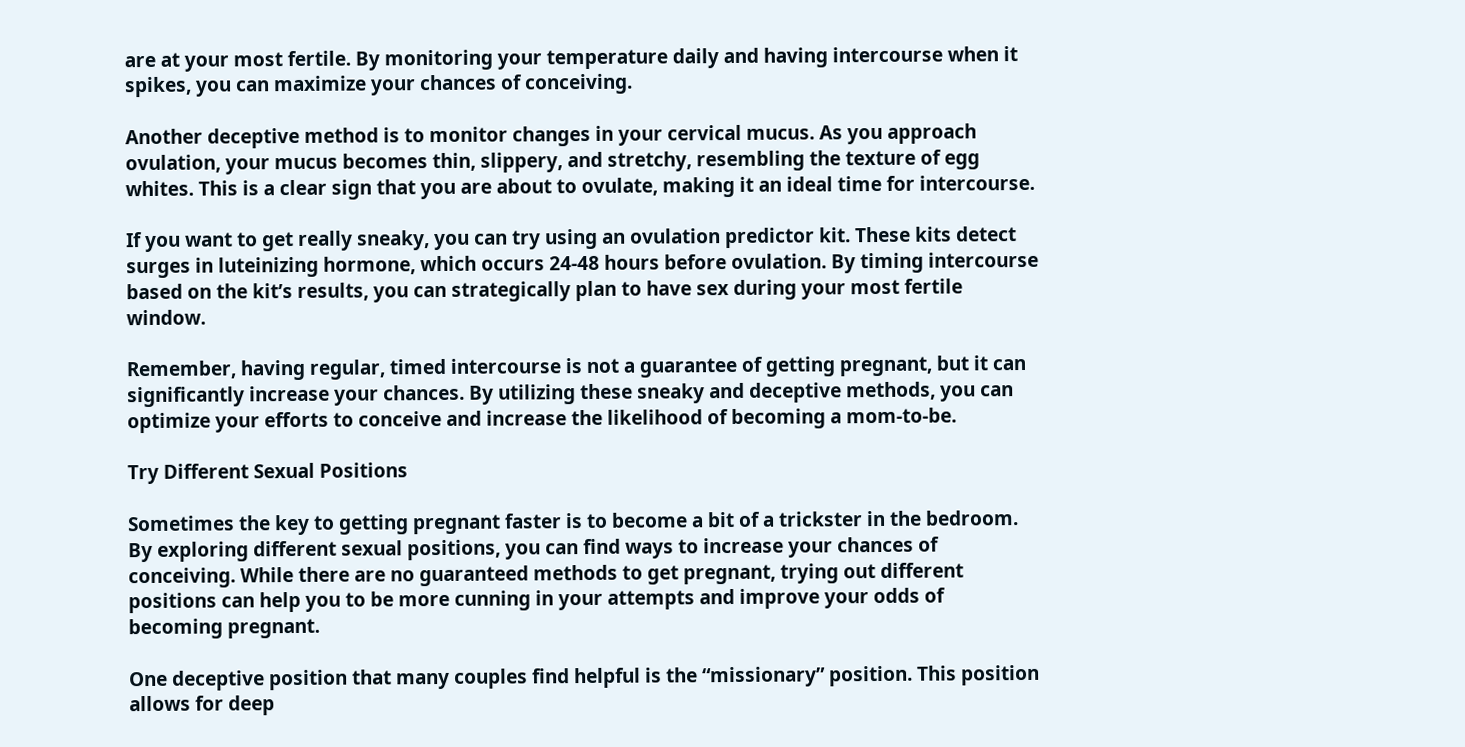are at your most fertile. By monitoring your temperature daily and having intercourse when it spikes, you can maximize your chances of conceiving.

Another deceptive method is to monitor changes in your cervical mucus. As you approach ovulation, your mucus becomes thin, slippery, and stretchy, resembling the texture of egg whites. This is a clear sign that you are about to ovulate, making it an ideal time for intercourse.

If you want to get really sneaky, you can try using an ovulation predictor kit. These kits detect surges in luteinizing hormone, which occurs 24-48 hours before ovulation. By timing intercourse based on the kit’s results, you can strategically plan to have sex during your most fertile window.

Remember, having regular, timed intercourse is not a guarantee of getting pregnant, but it can significantly increase your chances. By utilizing these sneaky and deceptive methods, you can optimize your efforts to conceive and increase the likelihood of becoming a mom-to-be.

Try Different Sexual Positions

Sometimes the key to getting pregnant faster is to become a bit of a trickster in the bedroom. By exploring different sexual positions, you can find ways to increase your chances of conceiving. While there are no guaranteed methods to get pregnant, trying out different positions can help you to be more cunning in your attempts and improve your odds of becoming pregnant.

One deceptive position that many couples find helpful is the “missionary” position. This position allows for deep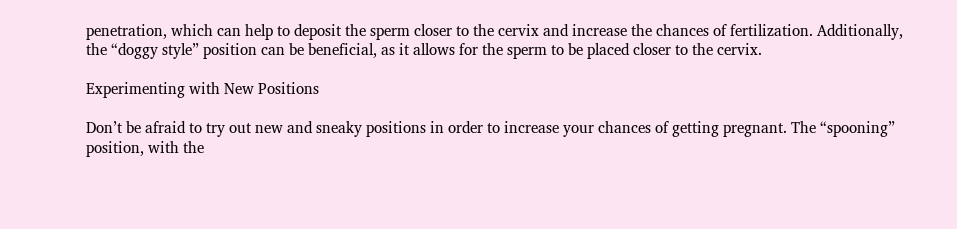penetration, which can help to deposit the sperm closer to the cervix and increase the chances of fertilization. Additionally, the “doggy style” position can be beneficial, as it allows for the sperm to be placed closer to the cervix.

Experimenting with New Positions

Don’t be afraid to try out new and sneaky positions in order to increase your chances of getting pregnant. The “spooning” position, with the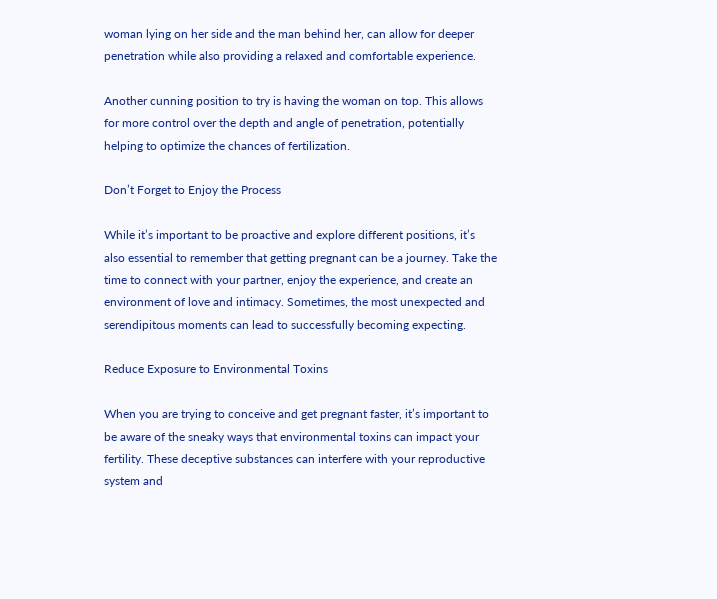woman lying on her side and the man behind her, can allow for deeper penetration while also providing a relaxed and comfortable experience.

Another cunning position to try is having the woman on top. This allows for more control over the depth and angle of penetration, potentially helping to optimize the chances of fertilization.

Don’t Forget to Enjoy the Process

While it’s important to be proactive and explore different positions, it’s also essential to remember that getting pregnant can be a journey. Take the time to connect with your partner, enjoy the experience, and create an environment of love and intimacy. Sometimes, the most unexpected and serendipitous moments can lead to successfully becoming expecting.

Reduce Exposure to Environmental Toxins

When you are trying to conceive and get pregnant faster, it’s important to be aware of the sneaky ways that environmental toxins can impact your fertility. These deceptive substances can interfere with your reproductive system and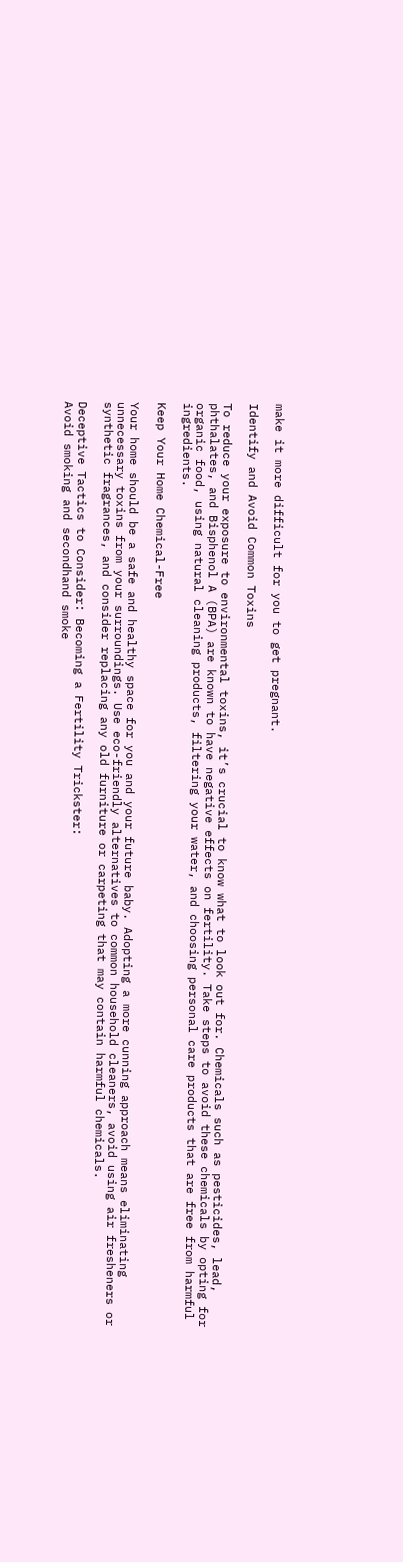make it more difficult for you to get pregnant.

Identify and Avoid Common Toxins

To reduce your exposure to environmental toxins, it’s crucial to know what to look out for. Chemicals such as pesticides, lead, phthalates, and Bisphenol A (BPA) are known to have negative effects on fertility. Take steps to avoid these chemicals by opting for organic food, using natural cleaning products, filtering your water, and choosing personal care products that are free from harmful ingredients.

Keep Your Home Chemical-Free

Your home should be a safe and healthy space for you and your future baby. Adopting a more cunning approach means eliminating unnecessary toxins from your surroundings. Use eco-friendly alternatives to common household cleaners, avoid using air fresheners or synthetic fragrances, and consider replacing any old furniture or carpeting that may contain harmful chemicals.

Deceptive Tactics to Consider: Becoming a Fertility Trickster:
Avoid smoking and secondhand smoke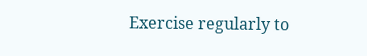Exercise regularly to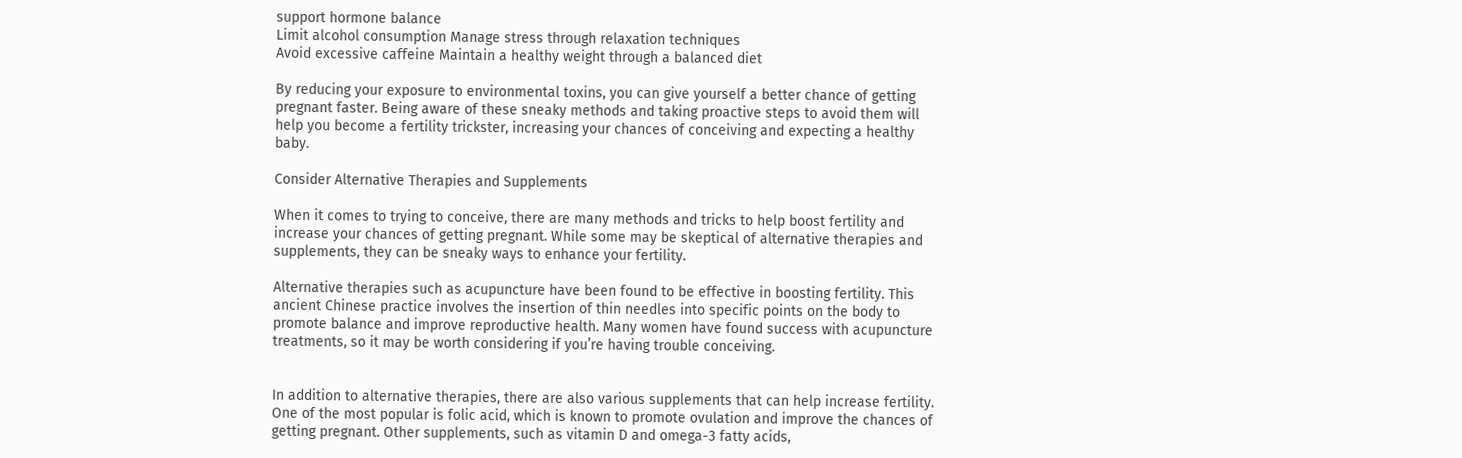support hormone balance
Limit alcohol consumption Manage stress through relaxation techniques
Avoid excessive caffeine Maintain a healthy weight through a balanced diet

By reducing your exposure to environmental toxins, you can give yourself a better chance of getting pregnant faster. Being aware of these sneaky methods and taking proactive steps to avoid them will help you become a fertility trickster, increasing your chances of conceiving and expecting a healthy baby.

Consider Alternative Therapies and Supplements

When it comes to trying to conceive, there are many methods and tricks to help boost fertility and increase your chances of getting pregnant. While some may be skeptical of alternative therapies and supplements, they can be sneaky ways to enhance your fertility.

Alternative therapies such as acupuncture have been found to be effective in boosting fertility. This ancient Chinese practice involves the insertion of thin needles into specific points on the body to promote balance and improve reproductive health. Many women have found success with acupuncture treatments, so it may be worth considering if you’re having trouble conceiving.


In addition to alternative therapies, there are also various supplements that can help increase fertility. One of the most popular is folic acid, which is known to promote ovulation and improve the chances of getting pregnant. Other supplements, such as vitamin D and omega-3 fatty acids,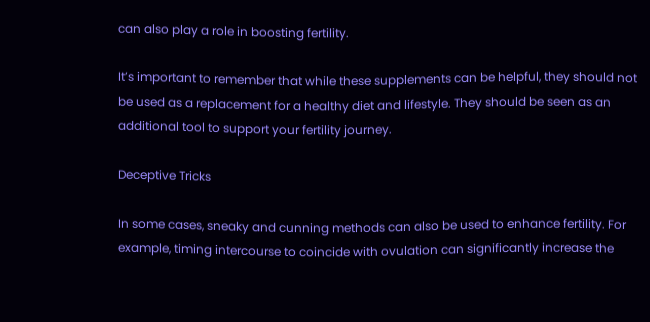can also play a role in boosting fertility.

It’s important to remember that while these supplements can be helpful, they should not be used as a replacement for a healthy diet and lifestyle. They should be seen as an additional tool to support your fertility journey.

Deceptive Tricks

In some cases, sneaky and cunning methods can also be used to enhance fertility. For example, timing intercourse to coincide with ovulation can significantly increase the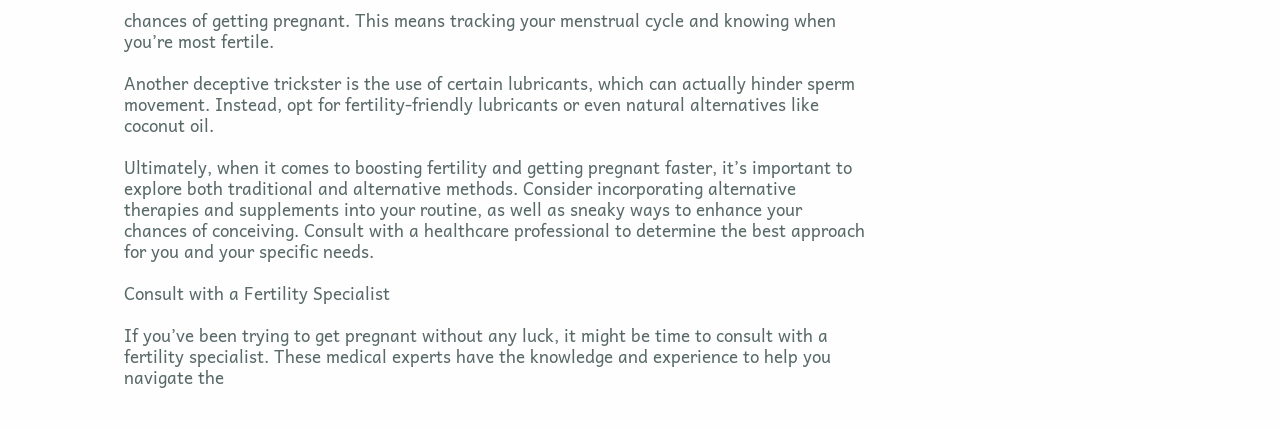chances of getting pregnant. This means tracking your menstrual cycle and knowing when you’re most fertile.

Another deceptive trickster is the use of certain lubricants, which can actually hinder sperm movement. Instead, opt for fertility-friendly lubricants or even natural alternatives like coconut oil.

Ultimately, when it comes to boosting fertility and getting pregnant faster, it’s important to explore both traditional and alternative methods. Consider incorporating alternative therapies and supplements into your routine, as well as sneaky ways to enhance your chances of conceiving. Consult with a healthcare professional to determine the best approach for you and your specific needs.

Consult with a Fertility Specialist

If you’ve been trying to get pregnant without any luck, it might be time to consult with a fertility specialist. These medical experts have the knowledge and experience to help you navigate the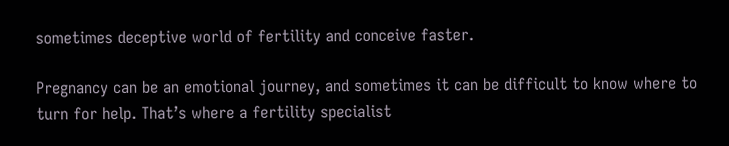sometimes deceptive world of fertility and conceive faster.

Pregnancy can be an emotional journey, and sometimes it can be difficult to know where to turn for help. That’s where a fertility specialist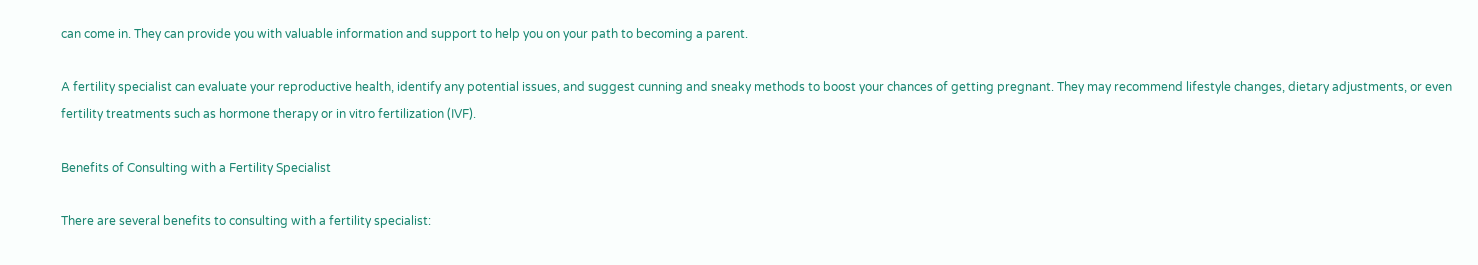can come in. They can provide you with valuable information and support to help you on your path to becoming a parent.

A fertility specialist can evaluate your reproductive health, identify any potential issues, and suggest cunning and sneaky methods to boost your chances of getting pregnant. They may recommend lifestyle changes, dietary adjustments, or even fertility treatments such as hormone therapy or in vitro fertilization (IVF).

Benefits of Consulting with a Fertility Specialist

There are several benefits to consulting with a fertility specialist: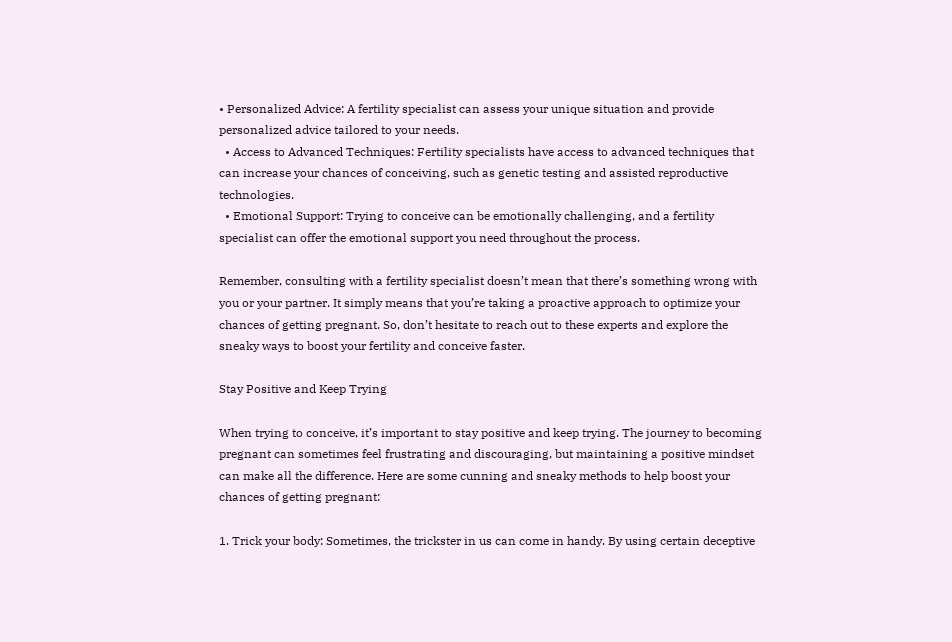• Personalized Advice: A fertility specialist can assess your unique situation and provide personalized advice tailored to your needs.
  • Access to Advanced Techniques: Fertility specialists have access to advanced techniques that can increase your chances of conceiving, such as genetic testing and assisted reproductive technologies.
  • Emotional Support: Trying to conceive can be emotionally challenging, and a fertility specialist can offer the emotional support you need throughout the process.

Remember, consulting with a fertility specialist doesn’t mean that there’s something wrong with you or your partner. It simply means that you’re taking a proactive approach to optimize your chances of getting pregnant. So, don’t hesitate to reach out to these experts and explore the sneaky ways to boost your fertility and conceive faster.

Stay Positive and Keep Trying

When trying to conceive, it’s important to stay positive and keep trying. The journey to becoming pregnant can sometimes feel frustrating and discouraging, but maintaining a positive mindset can make all the difference. Here are some cunning and sneaky methods to help boost your chances of getting pregnant:

1. Trick your body: Sometimes, the trickster in us can come in handy. By using certain deceptive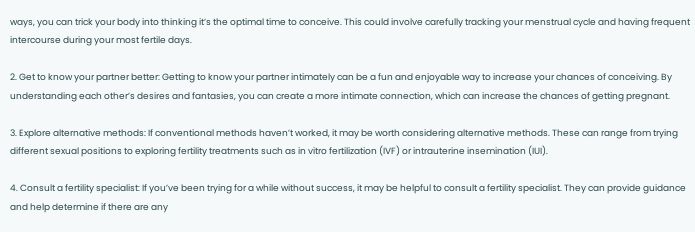ways, you can trick your body into thinking it’s the optimal time to conceive. This could involve carefully tracking your menstrual cycle and having frequent intercourse during your most fertile days.

2. Get to know your partner better: Getting to know your partner intimately can be a fun and enjoyable way to increase your chances of conceiving. By understanding each other’s desires and fantasies, you can create a more intimate connection, which can increase the chances of getting pregnant.

3. Explore alternative methods: If conventional methods haven’t worked, it may be worth considering alternative methods. These can range from trying different sexual positions to exploring fertility treatments such as in vitro fertilization (IVF) or intrauterine insemination (IUI).

4. Consult a fertility specialist: If you’ve been trying for a while without success, it may be helpful to consult a fertility specialist. They can provide guidance and help determine if there are any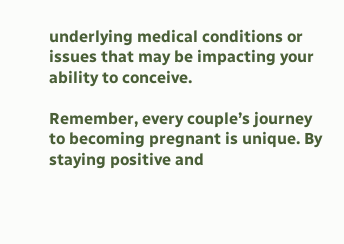underlying medical conditions or issues that may be impacting your ability to conceive.

Remember, every couple’s journey to becoming pregnant is unique. By staying positive and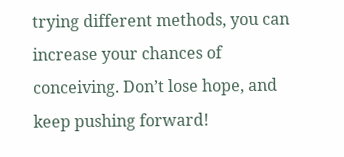trying different methods, you can increase your chances of conceiving. Don’t lose hope, and keep pushing forward!